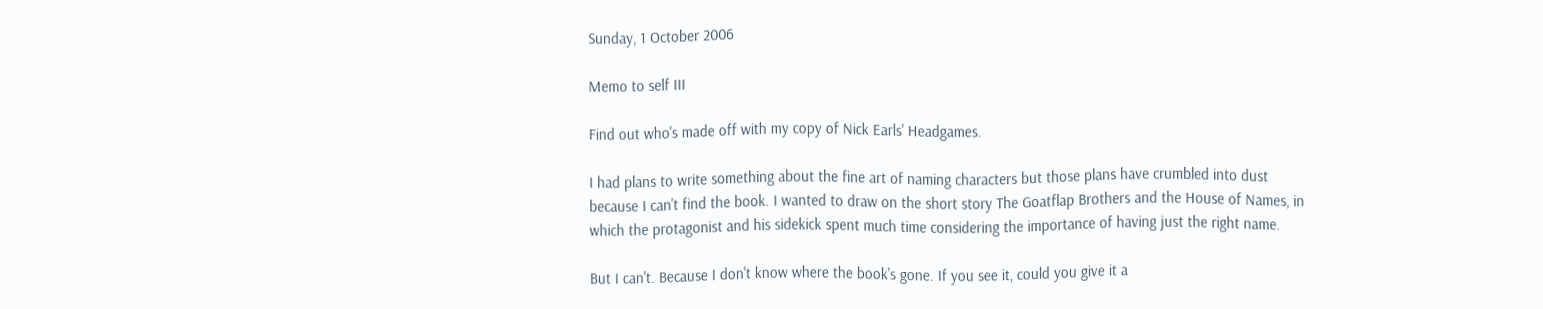Sunday, 1 October 2006

Memo to self III

Find out who's made off with my copy of Nick Earls' Headgames.

I had plans to write something about the fine art of naming characters but those plans have crumbled into dust because I can't find the book. I wanted to draw on the short story The Goatflap Brothers and the House of Names, in which the protagonist and his sidekick spent much time considering the importance of having just the right name.

But I can't. Because I don't know where the book's gone. If you see it, could you give it a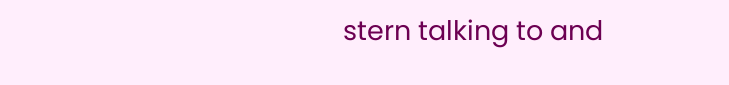stern talking to and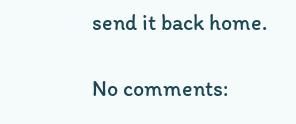send it back home.

No comments: